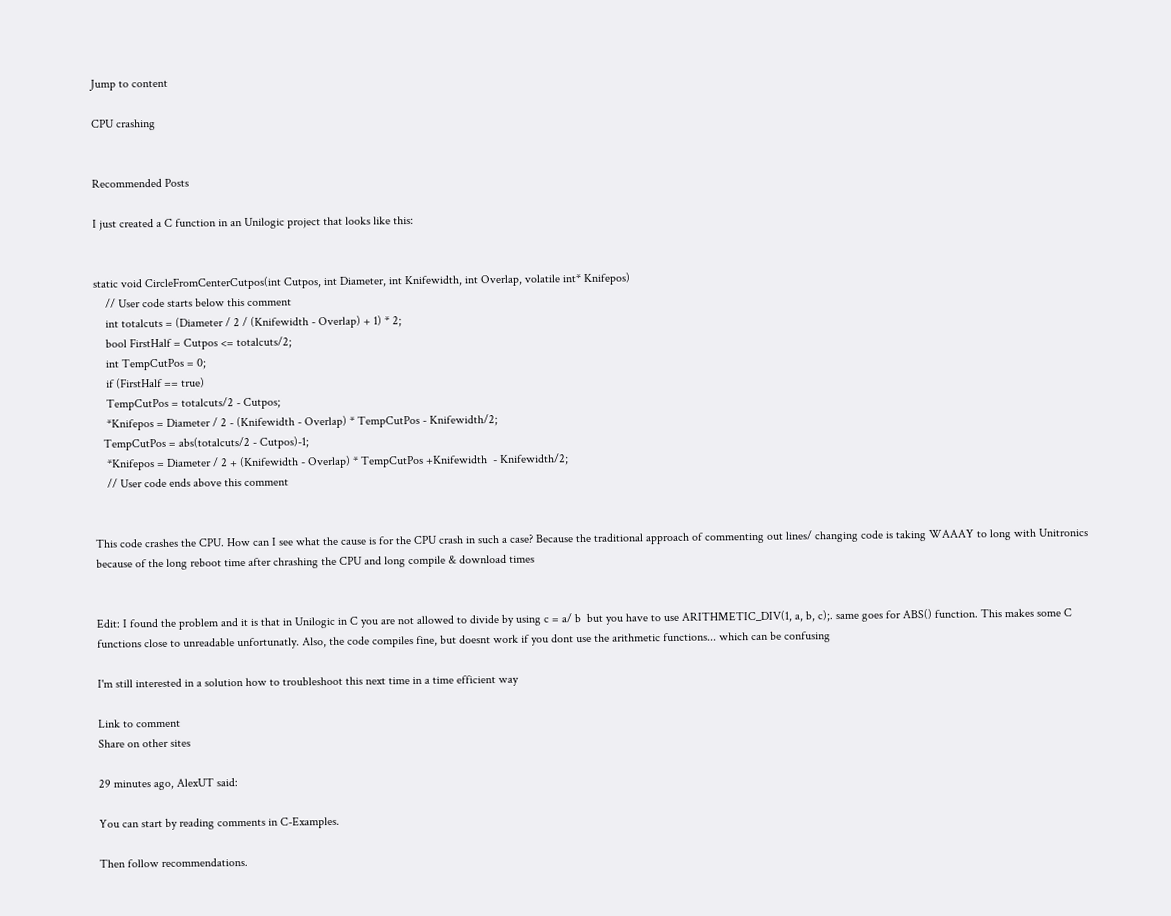Jump to content

CPU crashing


Recommended Posts

I just created a C function in an Unilogic project that looks like this:


static void CircleFromCenterCutpos(int Cutpos, int Diameter, int Knifewidth, int Overlap, volatile int* Knifepos)
    // User code starts below this comment
    int totalcuts = (Diameter / 2 / (Knifewidth - Overlap) + 1) * 2;
    bool FirstHalf = Cutpos <= totalcuts/2;
    int TempCutPos = 0;
    if (FirstHalf == true)
    TempCutPos = totalcuts/2 - Cutpos;
    *Knifepos = Diameter / 2 - (Knifewidth - Overlap) * TempCutPos - Knifewidth/2;
   TempCutPos = abs(totalcuts/2 - Cutpos)-1;
    *Knifepos = Diameter / 2 + (Knifewidth - Overlap) * TempCutPos +Knifewidth  - Knifewidth/2;
    // User code ends above this comment


This code crashes the CPU. How can I see what the cause is for the CPU crash in such a case? Because the traditional approach of commenting out lines/ changing code is taking WAAAY to long with Unitronics because of the long reboot time after chrashing the CPU and long compile & download times


Edit: I found the problem and it is that in Unilogic in C you are not allowed to divide by using c = a/ b  but you have to use ARITHMETIC_DIV(1, a, b, c);. same goes for ABS() function. This makes some C functions close to unreadable unfortunatly. Also, the code compiles fine, but doesnt work if you dont use the arithmetic functions... which can be confusing

I'm still interested in a solution how to troubleshoot this next time in a time efficient way

Link to comment
Share on other sites

29 minutes ago, AlexUT said:

You can start by reading comments in C-Examples.

Then follow recommendations.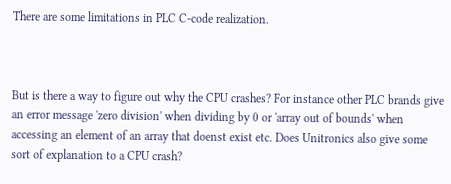There are some limitations in PLC C-code realization.



But is there a way to figure out why the CPU crashes? For instance other PLC brands give an error message 'zero division' when dividing by 0 or 'array out of bounds' when accessing an element of an array that doenst exist etc. Does Unitronics also give some sort of explanation to a CPU crash?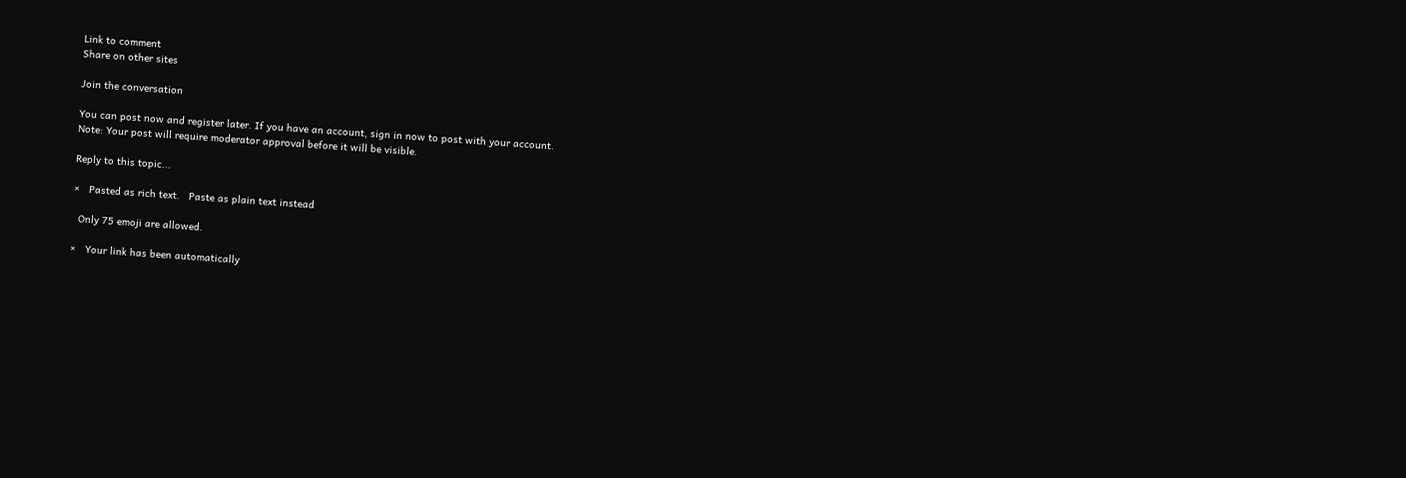Link to comment
Share on other sites

Join the conversation

You can post now and register later. If you have an account, sign in now to post with your account.
Note: Your post will require moderator approval before it will be visible.

Reply to this topic...

×   Pasted as rich text.   Paste as plain text instead

  Only 75 emoji are allowed.

×   Your link has been automatically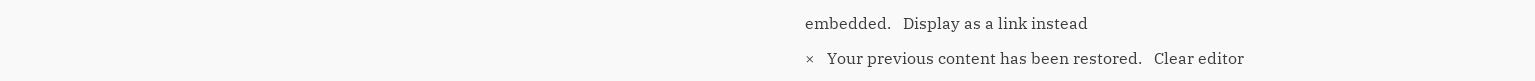embedded.   Display as a link instead

×   Your previous content has been restored.   Clear editor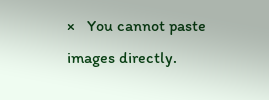×   You cannot paste images directly.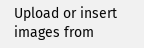Upload or insert images from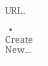URL.

  • Create New...